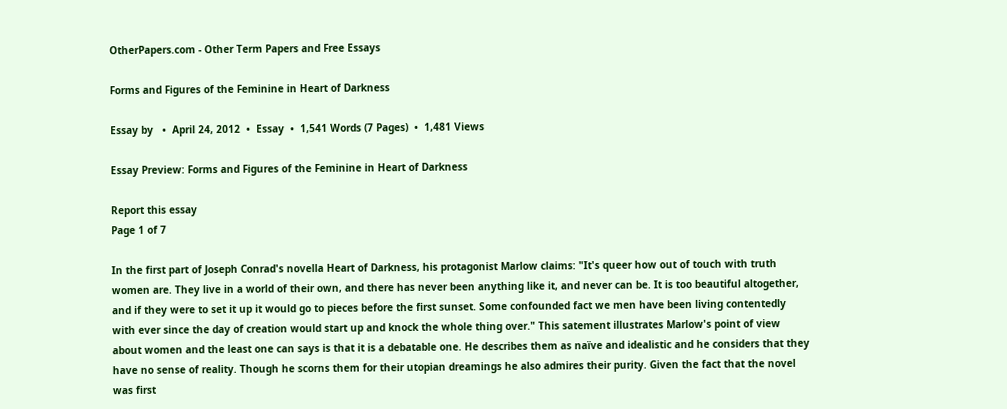OtherPapers.com - Other Term Papers and Free Essays

Forms and Figures of the Feminine in Heart of Darkness

Essay by   •  April 24, 2012  •  Essay  •  1,541 Words (7 Pages)  •  1,481 Views

Essay Preview: Forms and Figures of the Feminine in Heart of Darkness

Report this essay
Page 1 of 7

In the first part of Joseph Conrad's novella Heart of Darkness, his protagonist Marlow claims: "It's queer how out of touch with truth women are. They live in a world of their own, and there has never been anything like it, and never can be. It is too beautiful altogether, and if they were to set it up it would go to pieces before the first sunset. Some confounded fact we men have been living contentedly with ever since the day of creation would start up and knock the whole thing over." This satement illustrates Marlow's point of view about women and the least one can says is that it is a debatable one. He describes them as naïve and idealistic and he considers that they have no sense of reality. Though he scorns them for their utopian dreamings he also admires their purity. Given the fact that the novel was first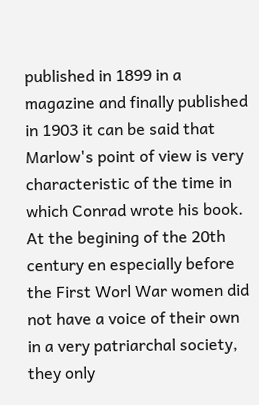published in 1899 in a magazine and finally published in 1903 it can be said that Marlow's point of view is very characteristic of the time in which Conrad wrote his book. At the begining of the 20th century en especially before the First Worl War women did not have a voice of their own in a very patriarchal society, they only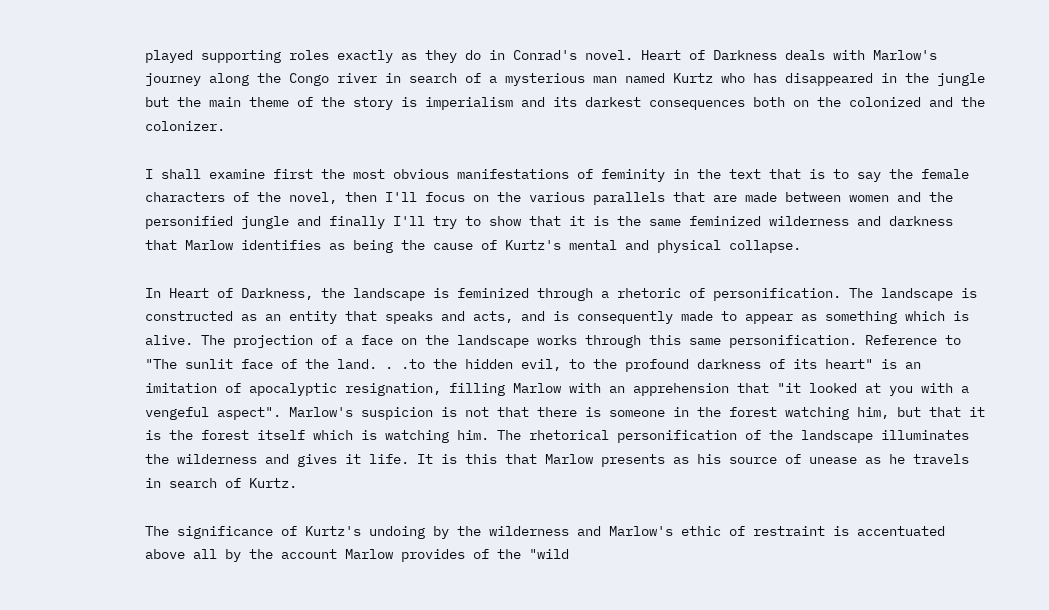played supporting roles exactly as they do in Conrad's novel. Heart of Darkness deals with Marlow's journey along the Congo river in search of a mysterious man named Kurtz who has disappeared in the jungle but the main theme of the story is imperialism and its darkest consequences both on the colonized and the colonizer.

I shall examine first the most obvious manifestations of feminity in the text that is to say the female characters of the novel, then I'll focus on the various parallels that are made between women and the personified jungle and finally I'll try to show that it is the same feminized wilderness and darkness that Marlow identifies as being the cause of Kurtz's mental and physical collapse.

In Heart of Darkness, the landscape is feminized through a rhetoric of personification. The landscape is constructed as an entity that speaks and acts, and is consequently made to appear as something which is alive. The projection of a face on the landscape works through this same personification. Reference to "The sunlit face of the land. . .to the hidden evil, to the profound darkness of its heart" is an imitation of apocalyptic resignation, filling Marlow with an apprehension that "it looked at you with a vengeful aspect". Marlow's suspicion is not that there is someone in the forest watching him, but that it is the forest itself which is watching him. The rhetorical personification of the landscape illuminates the wilderness and gives it life. It is this that Marlow presents as his source of unease as he travels in search of Kurtz.

The significance of Kurtz's undoing by the wilderness and Marlow's ethic of restraint is accentuated above all by the account Marlow provides of the "wild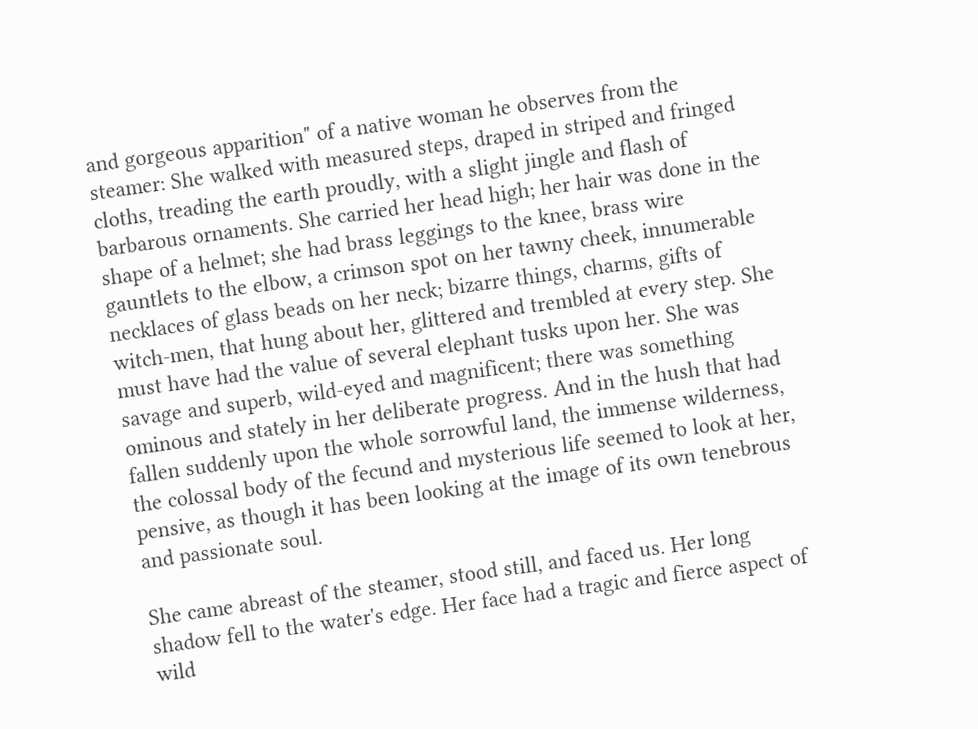and gorgeous apparition" of a native woman he observes from the steamer: She walked with measured steps, draped in striped and fringed cloths, treading the earth proudly, with a slight jingle and flash of barbarous ornaments. She carried her head high; her hair was done in the shape of a helmet; she had brass leggings to the knee, brass wire gauntlets to the elbow, a crimson spot on her tawny cheek, innumerable necklaces of glass beads on her neck; bizarre things, charms, gifts of witch-men, that hung about her, glittered and trembled at every step. She must have had the value of several elephant tusks upon her. She was savage and superb, wild-eyed and magnificent; there was something ominous and stately in her deliberate progress. And in the hush that had fallen suddenly upon the whole sorrowful land, the immense wilderness, the colossal body of the fecund and mysterious life seemed to look at her, pensive, as though it has been looking at the image of its own tenebrous and passionate soul.

She came abreast of the steamer, stood still, and faced us. Her long shadow fell to the water's edge. Her face had a tragic and fierce aspect of wild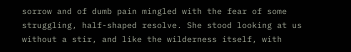sorrow and of dumb pain mingled with the fear of some struggling, half-shaped resolve. She stood looking at us without a stir, and like the wilderness itself, with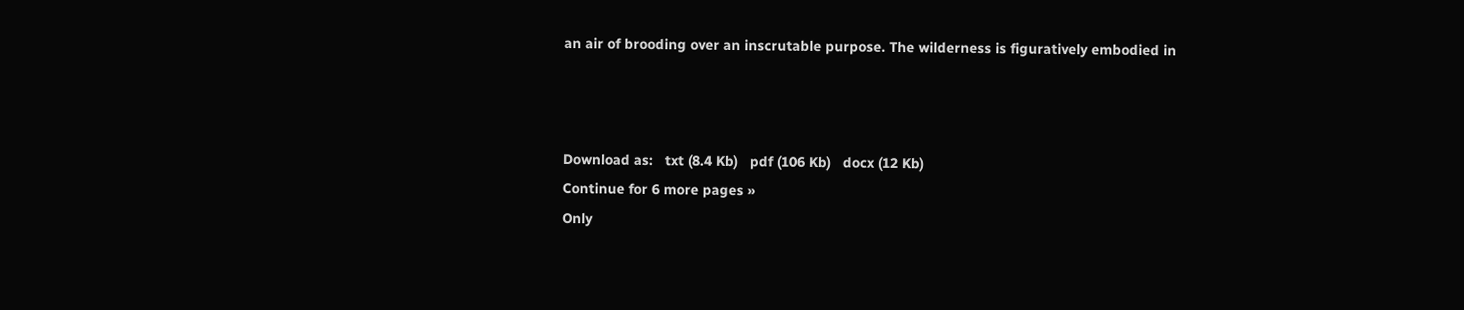an air of brooding over an inscrutable purpose. The wilderness is figuratively embodied in



Download as:   txt (8.4 Kb)   pdf (106 Kb)   docx (12 Kb)
Continue for 6 more pages »
Only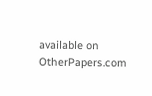available on OtherPapers.com